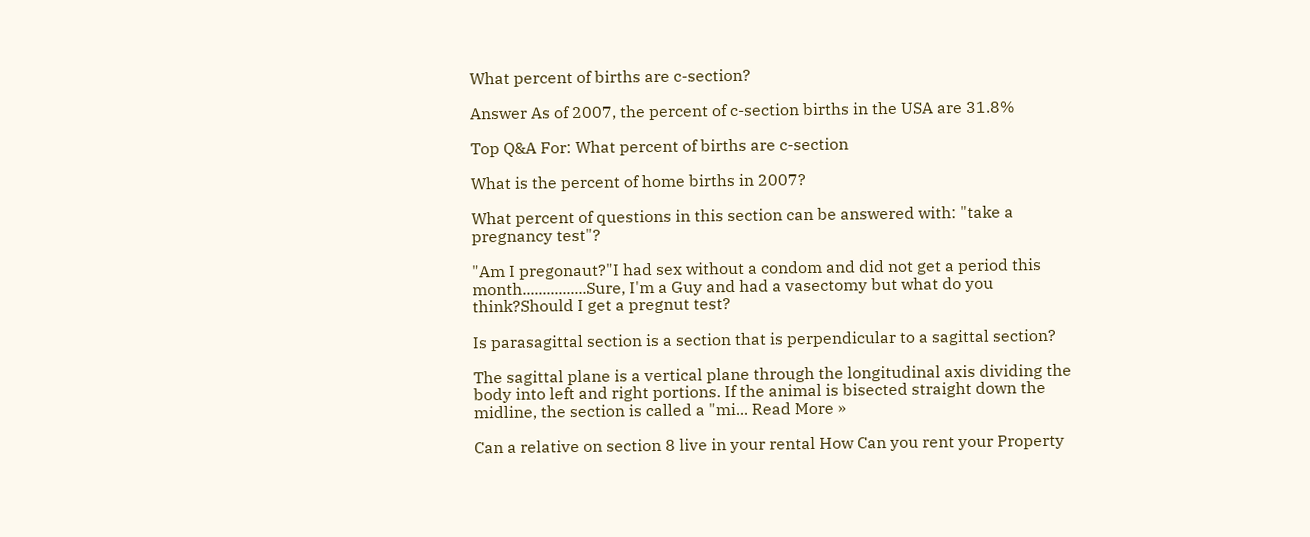What percent of births are c-section?

Answer As of 2007, the percent of c-section births in the USA are 31.8%

Top Q&A For: What percent of births are c-section

What is the percent of home births in 2007?

What percent of questions in this section can be answered with: "take a pregnancy test"?

"Am I pregonaut?"I had sex without a condom and did not get a period this month................Sure, I'm a Guy and had a vasectomy but what do you think?Should I get a pregnut test?

Is parasagittal section is a section that is perpendicular to a sagittal section?

The sagittal plane is a vertical plane through the longitudinal axis dividing the body into left and right portions. If the animal is bisected straight down the midline, the section is called a "mi... Read More »

Can a relative on section 8 live in your rental How Can you rent your Property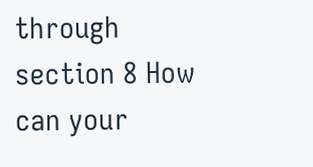through section 8 How can your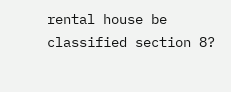rental house be classified section 8?